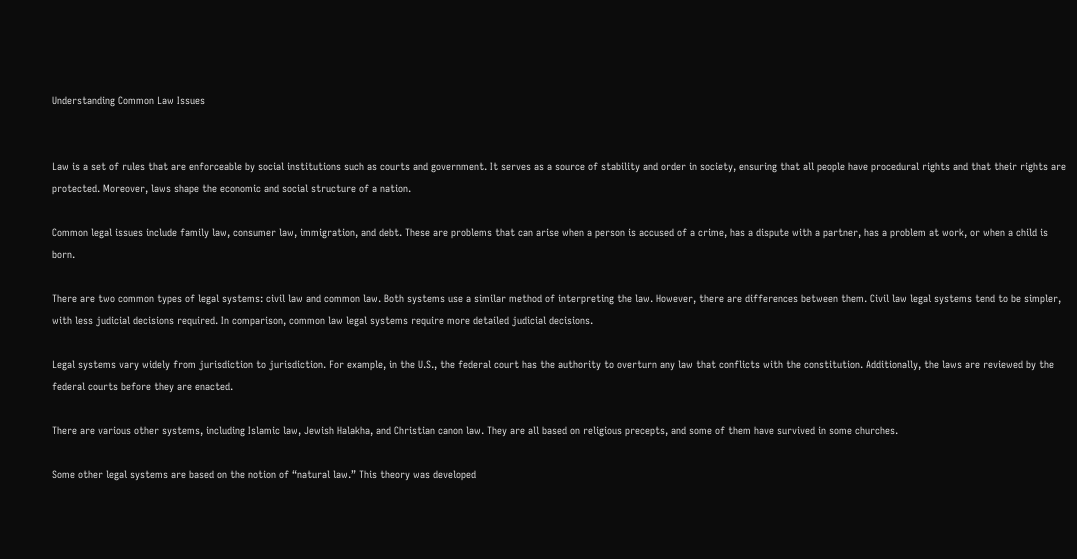Understanding Common Law Issues


Law is a set of rules that are enforceable by social institutions such as courts and government. It serves as a source of stability and order in society, ensuring that all people have procedural rights and that their rights are protected. Moreover, laws shape the economic and social structure of a nation.

Common legal issues include family law, consumer law, immigration, and debt. These are problems that can arise when a person is accused of a crime, has a dispute with a partner, has a problem at work, or when a child is born.

There are two common types of legal systems: civil law and common law. Both systems use a similar method of interpreting the law. However, there are differences between them. Civil law legal systems tend to be simpler, with less judicial decisions required. In comparison, common law legal systems require more detailed judicial decisions.

Legal systems vary widely from jurisdiction to jurisdiction. For example, in the U.S., the federal court has the authority to overturn any law that conflicts with the constitution. Additionally, the laws are reviewed by the federal courts before they are enacted.

There are various other systems, including Islamic law, Jewish Halakha, and Christian canon law. They are all based on religious precepts, and some of them have survived in some churches.

Some other legal systems are based on the notion of “natural law.” This theory was developed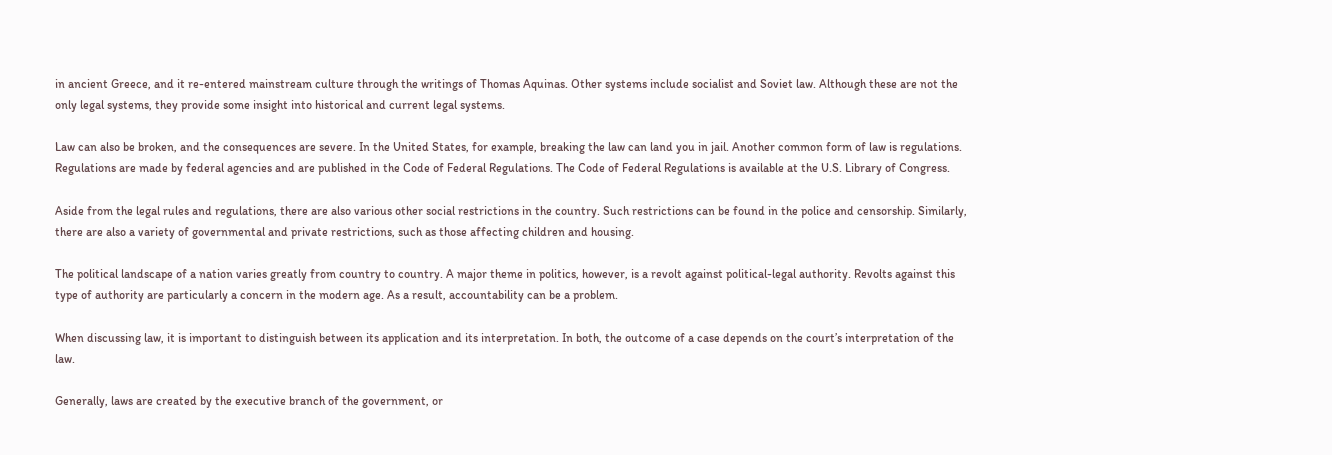in ancient Greece, and it re-entered mainstream culture through the writings of Thomas Aquinas. Other systems include socialist and Soviet law. Although these are not the only legal systems, they provide some insight into historical and current legal systems.

Law can also be broken, and the consequences are severe. In the United States, for example, breaking the law can land you in jail. Another common form of law is regulations. Regulations are made by federal agencies and are published in the Code of Federal Regulations. The Code of Federal Regulations is available at the U.S. Library of Congress.

Aside from the legal rules and regulations, there are also various other social restrictions in the country. Such restrictions can be found in the police and censorship. Similarly, there are also a variety of governmental and private restrictions, such as those affecting children and housing.

The political landscape of a nation varies greatly from country to country. A major theme in politics, however, is a revolt against political-legal authority. Revolts against this type of authority are particularly a concern in the modern age. As a result, accountability can be a problem.

When discussing law, it is important to distinguish between its application and its interpretation. In both, the outcome of a case depends on the court’s interpretation of the law.

Generally, laws are created by the executive branch of the government, or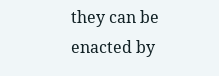they can be enacted by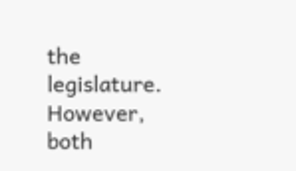the legislature. However, both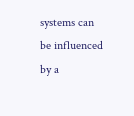systems can be influenced by a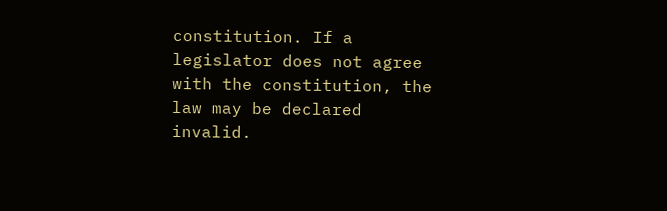constitution. If a legislator does not agree with the constitution, the law may be declared invalid.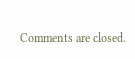Comments are closed.